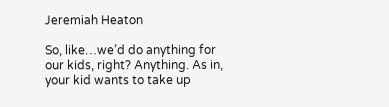Jeremiah Heaton

So, like…we’d do anything for our kids, right? Anything. As in, your kid wants to take up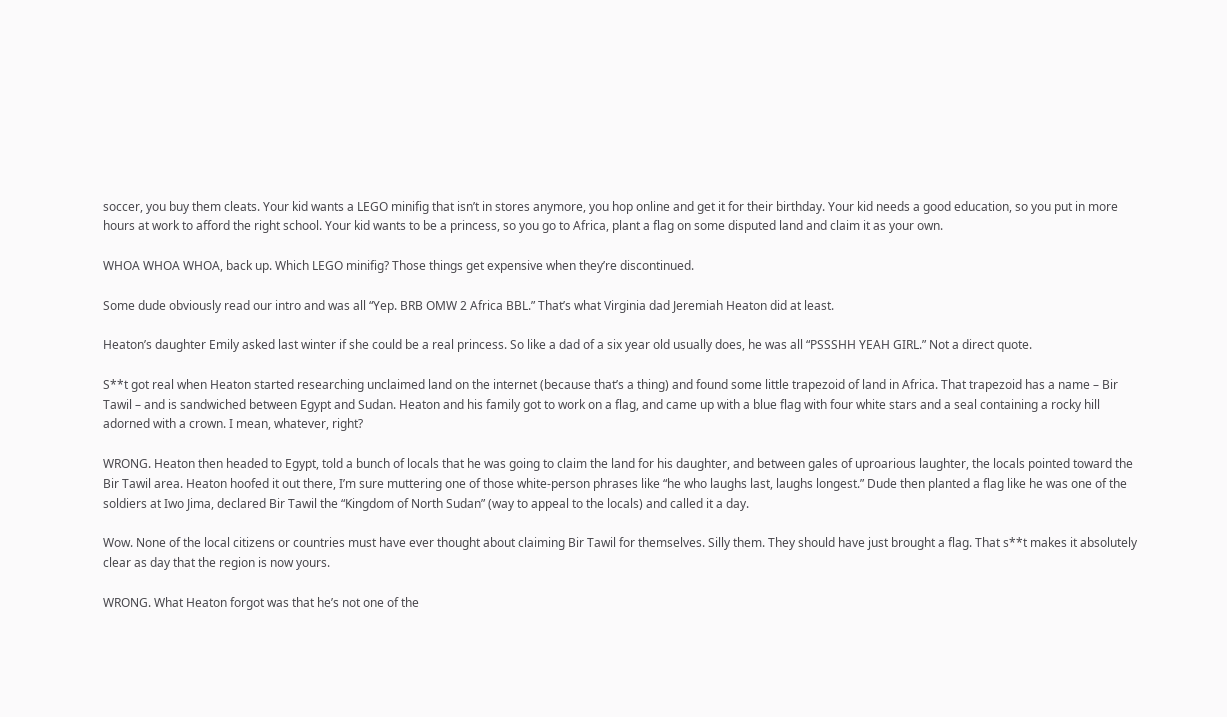soccer, you buy them cleats. Your kid wants a LEGO minifig that isn’t in stores anymore, you hop online and get it for their birthday. Your kid needs a good education, so you put in more hours at work to afford the right school. Your kid wants to be a princess, so you go to Africa, plant a flag on some disputed land and claim it as your own.

WHOA WHOA WHOA, back up. Which LEGO minifig? Those things get expensive when they’re discontinued.

Some dude obviously read our intro and was all “Yep. BRB OMW 2 Africa BBL.” That’s what Virginia dad Jeremiah Heaton did at least.

Heaton’s daughter Emily asked last winter if she could be a real princess. So like a dad of a six year old usually does, he was all “PSSSHH YEAH GIRL.” Not a direct quote.

S**t got real when Heaton started researching unclaimed land on the internet (because that’s a thing) and found some little trapezoid of land in Africa. That trapezoid has a name – Bir Tawil – and is sandwiched between Egypt and Sudan. Heaton and his family got to work on a flag, and came up with a blue flag with four white stars and a seal containing a rocky hill adorned with a crown. I mean, whatever, right?

WRONG. Heaton then headed to Egypt, told a bunch of locals that he was going to claim the land for his daughter, and between gales of uproarious laughter, the locals pointed toward the Bir Tawil area. Heaton hoofed it out there, I’m sure muttering one of those white-person phrases like “he who laughs last, laughs longest.” Dude then planted a flag like he was one of the soldiers at Iwo Jima, declared Bir Tawil the “Kingdom of North Sudan” (way to appeal to the locals) and called it a day.

Wow. None of the local citizens or countries must have ever thought about claiming Bir Tawil for themselves. Silly them. They should have just brought a flag. That s**t makes it absolutely clear as day that the region is now yours.

WRONG. What Heaton forgot was that he’s not one of the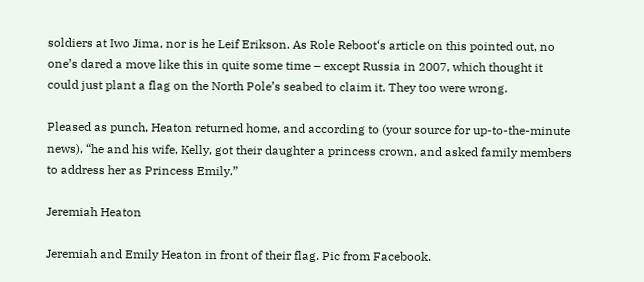soldiers at Iwo Jima, nor is he Leif Erikson. As Role Reboot‘s article on this pointed out, no one’s dared a move like this in quite some time – except Russia in 2007, which thought it could just plant a flag on the North Pole’s seabed to claim it. They too were wrong.

Pleased as punch, Heaton returned home, and according to (your source for up-to-the-minute news), “he and his wife, Kelly, got their daughter a princess crown, and asked family members to address her as Princess Emily.”

Jeremiah Heaton

Jeremiah and Emily Heaton in front of their flag. Pic from Facebook.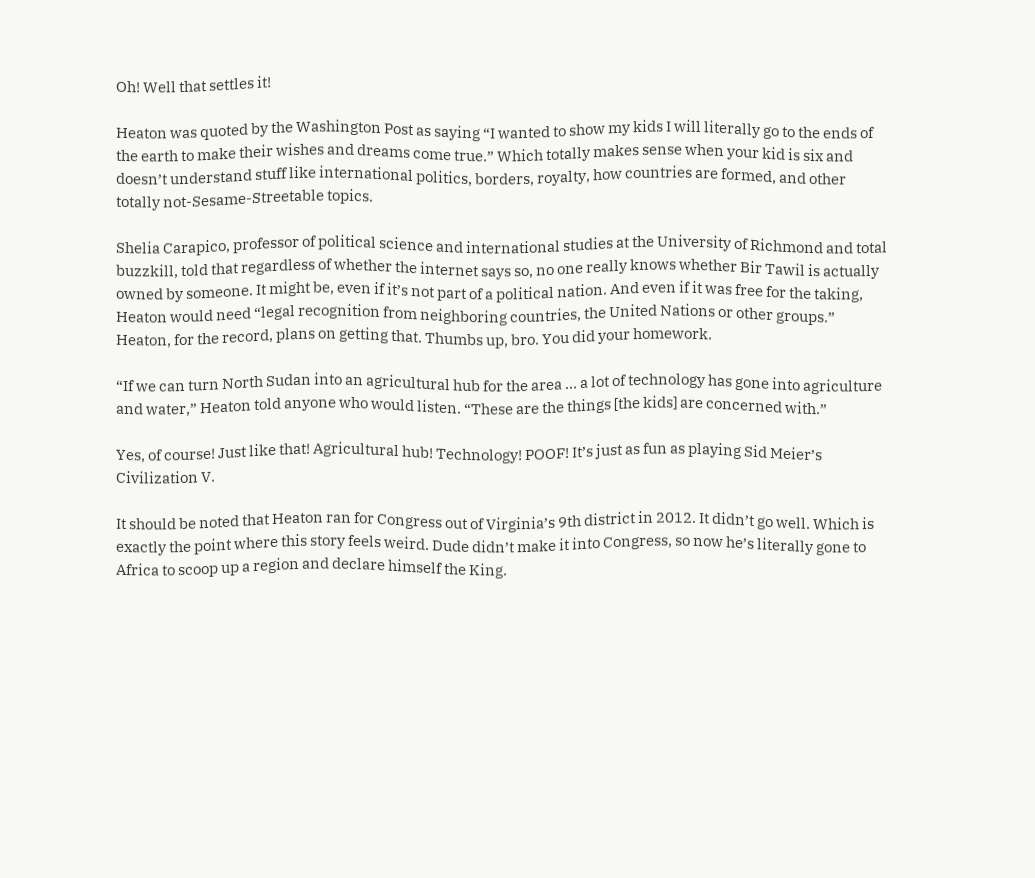Oh! Well that settles it!

Heaton was quoted by the Washington Post as saying “I wanted to show my kids I will literally go to the ends of the earth to make their wishes and dreams come true.” Which totally makes sense when your kid is six and doesn’t understand stuff like international politics, borders, royalty, how countries are formed, and other totally not-Sesame-Streetable topics.

Shelia Carapico, professor of political science and international studies at the University of Richmond and total buzzkill, told that regardless of whether the internet says so, no one really knows whether Bir Tawil is actually owned by someone. It might be, even if it’s not part of a political nation. And even if it was free for the taking, Heaton would need “legal recognition from neighboring countries, the United Nations or other groups.” Heaton, for the record, plans on getting that. Thumbs up, bro. You did your homework.

“If we can turn North Sudan into an agricultural hub for the area … a lot of technology has gone into agriculture and water,” Heaton told anyone who would listen. “These are the things [the kids] are concerned with.”

Yes, of course! Just like that! Agricultural hub! Technology! POOF! It’s just as fun as playing Sid Meier’s Civilization V.

It should be noted that Heaton ran for Congress out of Virginia’s 9th district in 2012. It didn’t go well. Which is exactly the point where this story feels weird. Dude didn’t make it into Congress, so now he’s literally gone to Africa to scoop up a region and declare himself the King.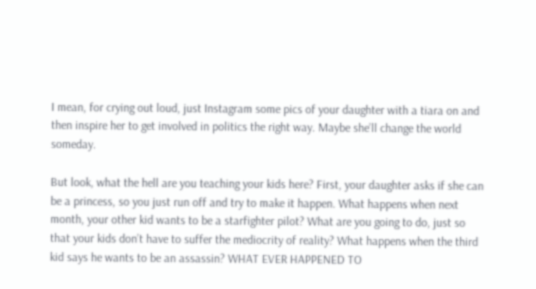I mean, for crying out loud, just Instagram some pics of your daughter with a tiara on and then inspire her to get involved in politics the right way. Maybe she’ll change the world someday.

But look, what the hell are you teaching your kids here? First, your daughter asks if she can be a princess, so you just run off and try to make it happen. What happens when next month, your other kid wants to be a starfighter pilot? What are you going to do, just so that your kids don’t have to suffer the mediocrity of reality? What happens when the third kid says he wants to be an assassin? WHAT EVER HAPPENED TO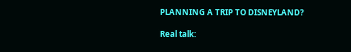PLANNING A TRIP TO DISNEYLAND?

Real talk: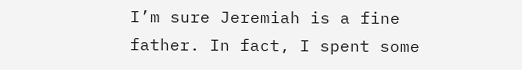I’m sure Jeremiah is a fine father. In fact, I spent some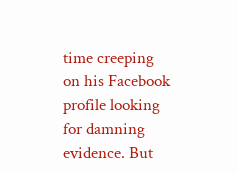time creeping on his Facebook profile looking for damning evidence. But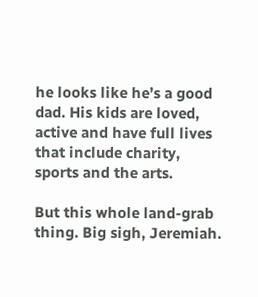he looks like he’s a good dad. His kids are loved, active and have full lives that include charity, sports and the arts.

But this whole land-grab thing. Big sigh, Jeremiah.